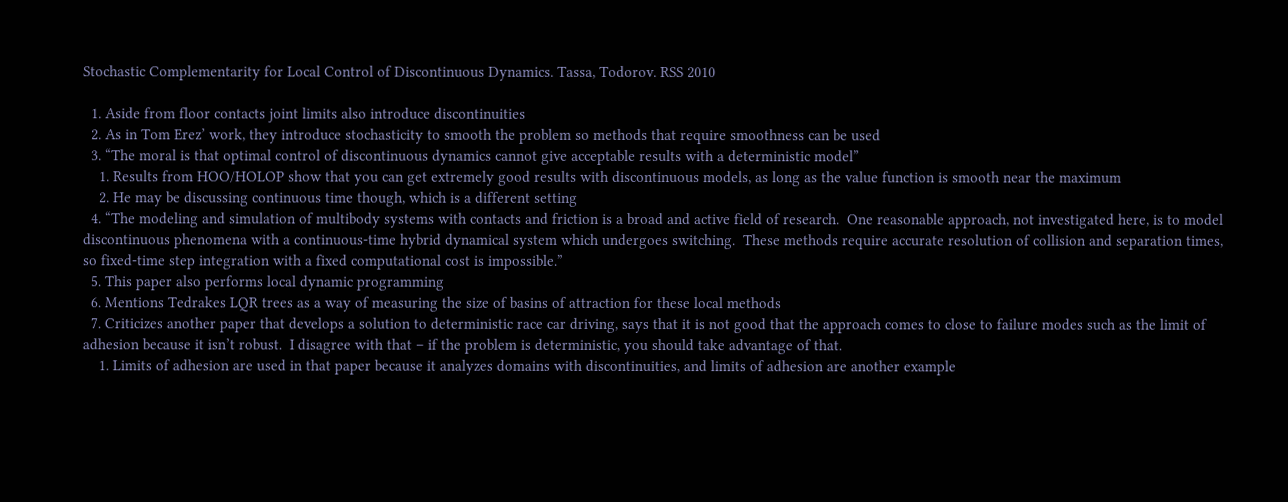Stochastic Complementarity for Local Control of Discontinuous Dynamics. Tassa, Todorov. RSS 2010

  1. Aside from floor contacts joint limits also introduce discontinuities
  2. As in Tom Erez’ work, they introduce stochasticity to smooth the problem so methods that require smoothness can be used
  3. “The moral is that optimal control of discontinuous dynamics cannot give acceptable results with a deterministic model”
    1. Results from HOO/HOLOP show that you can get extremely good results with discontinuous models, as long as the value function is smooth near the maximum
    2. He may be discussing continuous time though, which is a different setting
  4. “The modeling and simulation of multibody systems with contacts and friction is a broad and active field of research.  One reasonable approach, not investigated here, is to model discontinuous phenomena with a continuous-time hybrid dynamical system which undergoes switching.  These methods require accurate resolution of collision and separation times, so fixed-time step integration with a fixed computational cost is impossible.”
  5. This paper also performs local dynamic programming
  6. Mentions Tedrakes LQR trees as a way of measuring the size of basins of attraction for these local methods
  7. Criticizes another paper that develops a solution to deterministic race car driving, says that it is not good that the approach comes to close to failure modes such as the limit of adhesion because it isn’t robust.  I disagree with that – if the problem is deterministic, you should take advantage of that.
    1. Limits of adhesion are used in that paper because it analyzes domains with discontinuities, and limits of adhesion are another example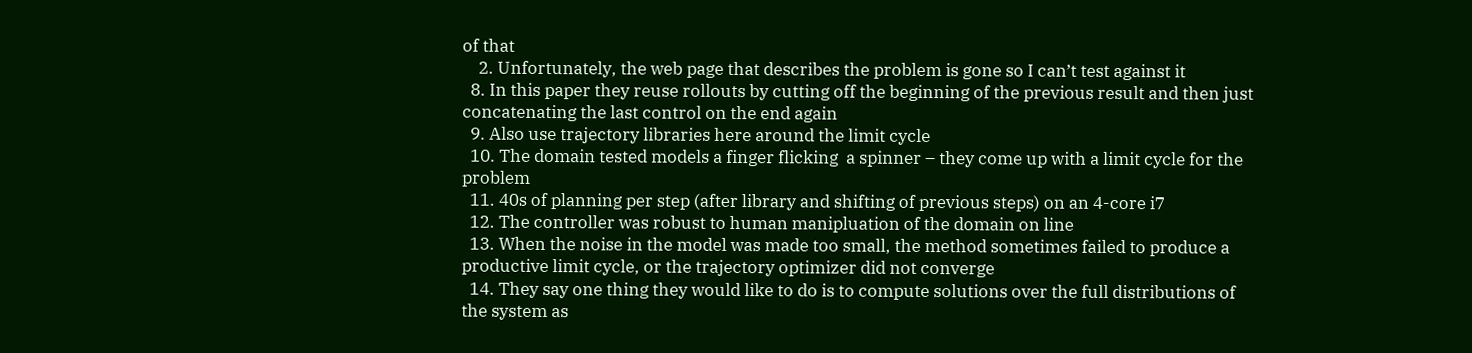of that
    2. Unfortunately, the web page that describes the problem is gone so I can’t test against it
  8. In this paper they reuse rollouts by cutting off the beginning of the previous result and then just concatenating the last control on the end again
  9. Also use trajectory libraries here around the limit cycle
  10. The domain tested models a finger flicking  a spinner – they come up with a limit cycle for the problem
  11. 40s of planning per step (after library and shifting of previous steps) on an 4-core i7
  12. The controller was robust to human manipluation of the domain on line
  13. When the noise in the model was made too small, the method sometimes failed to produce a productive limit cycle, or the trajectory optimizer did not converge
  14. They say one thing they would like to do is to compute solutions over the full distributions of the system as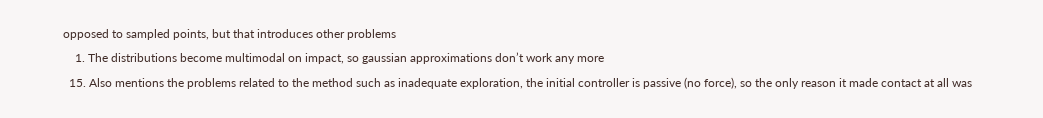opposed to sampled points, but that introduces other problems
    1. The distributions become multimodal on impact, so gaussian approximations don’t work any more
  15. Also mentions the problems related to the method such as inadequate exploration, the initial controller is passive (no force), so the only reason it made contact at all was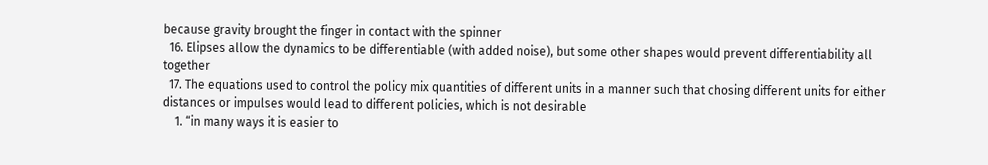because gravity brought the finger in contact with the spinner
  16. Elipses allow the dynamics to be differentiable (with added noise), but some other shapes would prevent differentiability all together
  17. The equations used to control the policy mix quantities of different units in a manner such that chosing different units for either distances or impulses would lead to different policies, which is not desirable
    1. “in many ways it is easier to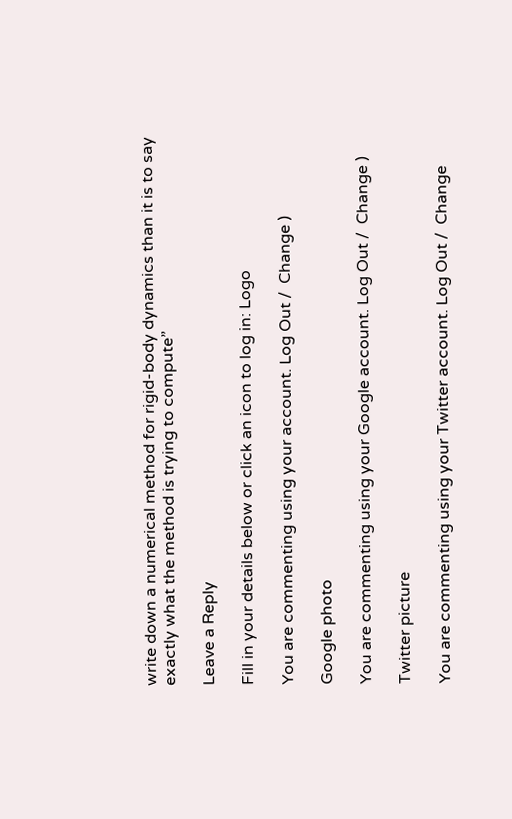write down a numerical method for rigid-body dynamics than it is to say exactly what the method is trying to compute”

Leave a Reply

Fill in your details below or click an icon to log in: Logo

You are commenting using your account. Log Out /  Change )

Google photo

You are commenting using your Google account. Log Out /  Change )

Twitter picture

You are commenting using your Twitter account. Log Out /  Change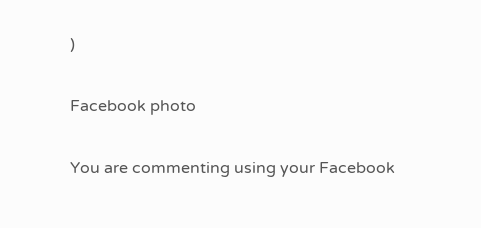)

Facebook photo

You are commenting using your Facebook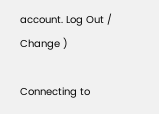account. Log Out /  Change )

Connecting to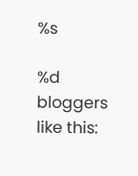%s

%d bloggers like this: